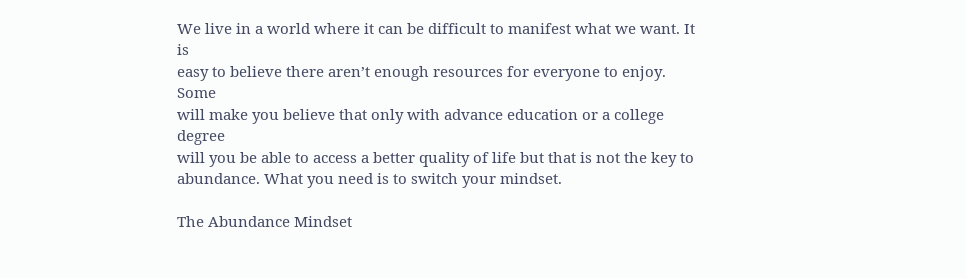We live in a world where it can be difficult to manifest what we want. It is
easy to believe there aren’t enough resources for everyone to enjoy. Some
will make you believe that only with advance education or a college degree
will you be able to access a better quality of life but that is not the key to
abundance. What you need is to switch your mindset.

The Abundance Mindset